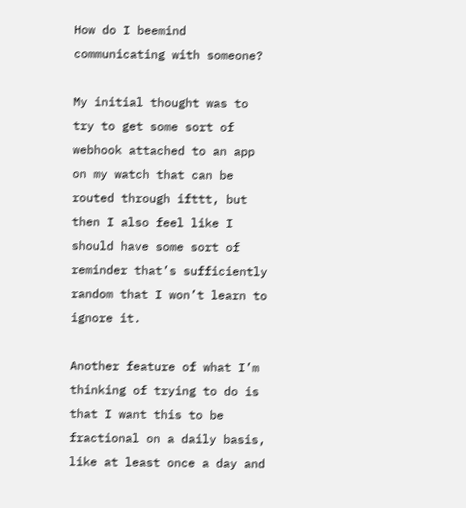How do I beemind communicating with someone?

My initial thought was to try to get some sort of webhook attached to an app on my watch that can be routed through ifttt, but then I also feel like I should have some sort of reminder that’s sufficiently random that I won’t learn to ignore it.

Another feature of what I’m thinking of trying to do is that I want this to be fractional on a daily basis, like at least once a day and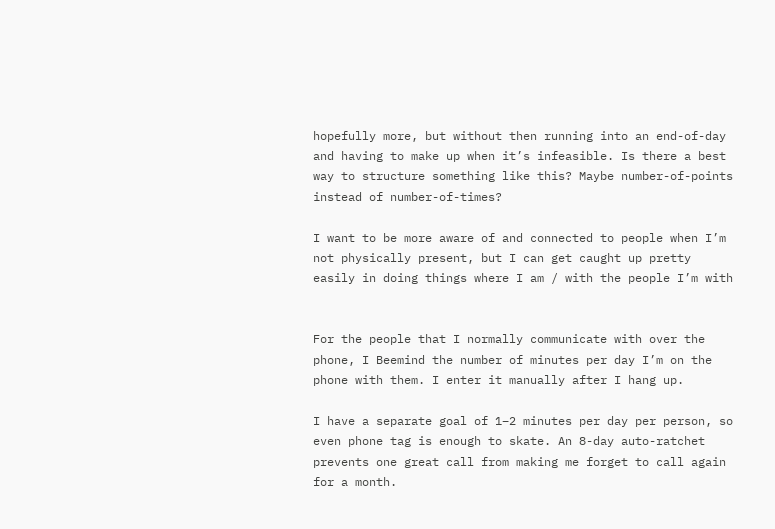hopefully more, but without then running into an end-of-day and having to make up when it’s infeasible. Is there a best way to structure something like this? Maybe number-of-points instead of number-of-times?

I want to be more aware of and connected to people when I’m not physically present, but I can get caught up pretty easily in doing things where I am / with the people I’m with


For the people that I normally communicate with over the phone, I Beemind the number of minutes per day I’m on the phone with them. I enter it manually after I hang up.

I have a separate goal of 1–2 minutes per day per person, so even phone tag is enough to skate. An 8-day auto-ratchet prevents one great call from making me forget to call again for a month.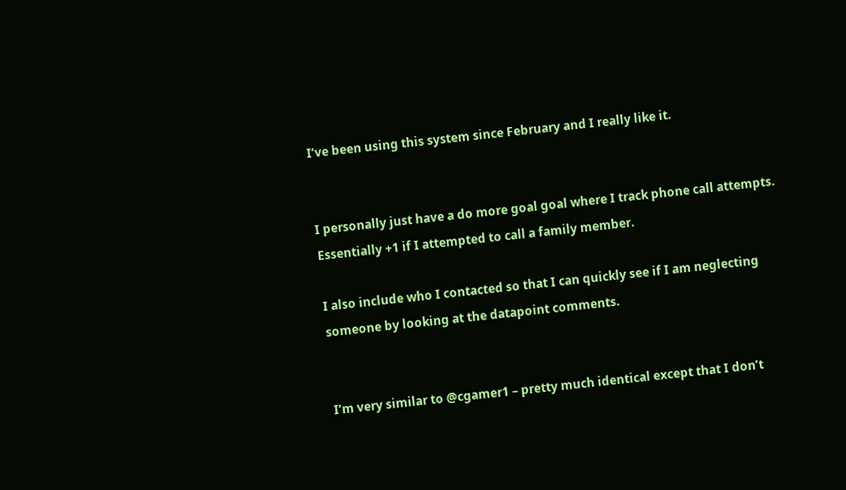I’ve been using this system since February and I really like it.


I personally just have a do more goal goal where I track phone call attempts. Essentially +1 if I attempted to call a family member.

I also include who I contacted so that I can quickly see if I am neglecting someone by looking at the datapoint comments.


I’m very similar to @cgamer1 – pretty much identical except that I don’t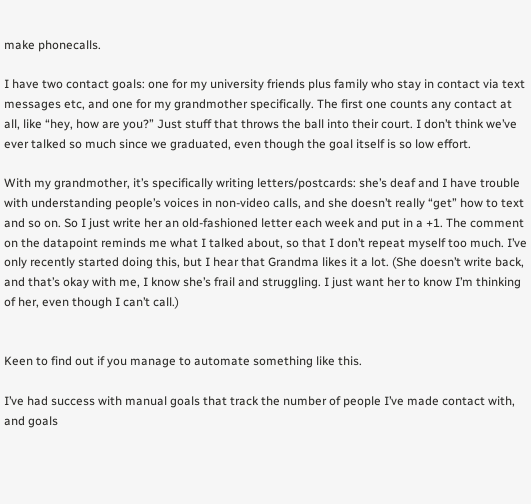make phonecalls.

I have two contact goals: one for my university friends plus family who stay in contact via text messages etc, and one for my grandmother specifically. The first one counts any contact at all, like “hey, how are you?” Just stuff that throws the ball into their court. I don’t think we’ve ever talked so much since we graduated, even though the goal itself is so low effort.

With my grandmother, it’s specifically writing letters/postcards: she’s deaf and I have trouble with understanding people’s voices in non-video calls, and she doesn’t really “get” how to text and so on. So I just write her an old-fashioned letter each week and put in a +1. The comment on the datapoint reminds me what I talked about, so that I don’t repeat myself too much. I’ve only recently started doing this, but I hear that Grandma likes it a lot. (She doesn’t write back, and that’s okay with me, I know she’s frail and struggling. I just want her to know I’m thinking of her, even though I can’t call.)


Keen to find out if you manage to automate something like this.

I’ve had success with manual goals that track the number of people I’ve made contact with, and goals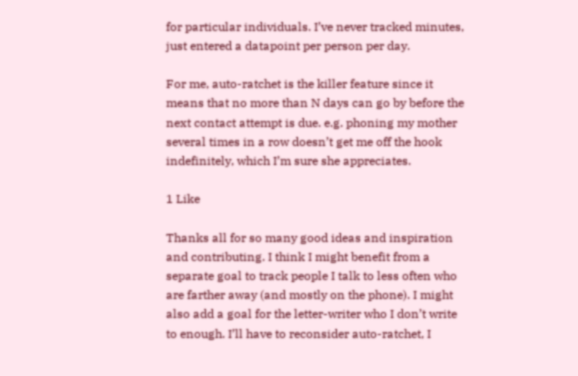for particular individuals. I’ve never tracked minutes, just entered a datapoint per person per day.

For me, auto-ratchet is the killer feature since it means that no more than N days can go by before the next contact attempt is due. e.g. phoning my mother several times in a row doesn’t get me off the hook indefinitely, which I’m sure she appreciates.

1 Like

Thanks all for so many good ideas and inspiration and contributing. I think I might benefit from a separate goal to track people I talk to less often who are farther away (and mostly on the phone). I might also add a goal for the letter-writer who I don’t write to enough. I’ll have to reconsider auto-ratchet, I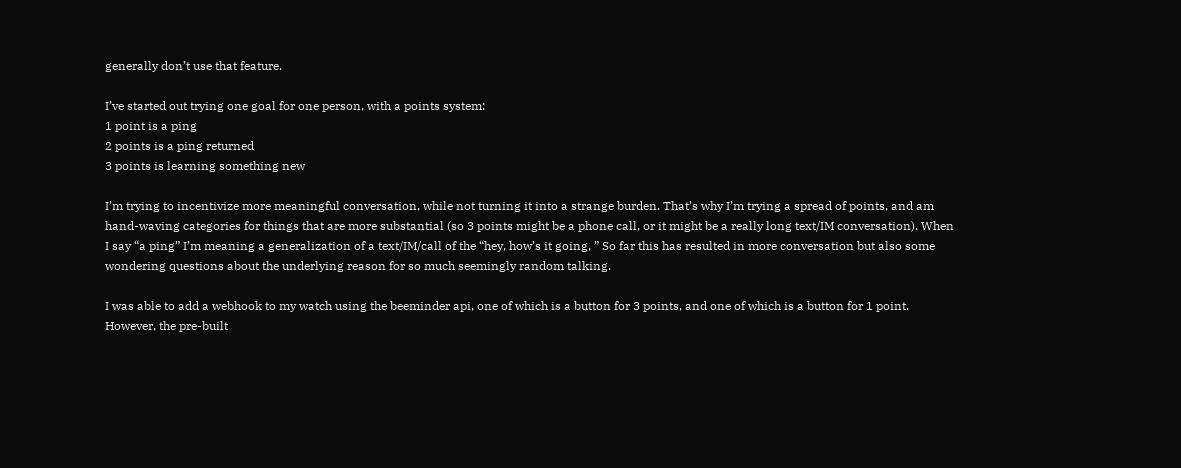generally don’t use that feature.

I’ve started out trying one goal for one person, with a points system:
1 point is a ping
2 points is a ping returned
3 points is learning something new

I’m trying to incentivize more meaningful conversation, while not turning it into a strange burden. That’s why I’m trying a spread of points, and am hand-waving categories for things that are more substantial (so 3 points might be a phone call, or it might be a really long text/IM conversation). When I say “a ping” I’m meaning a generalization of a text/IM/call of the “hey, how’s it going, ” So far this has resulted in more conversation but also some wondering questions about the underlying reason for so much seemingly random talking.

I was able to add a webhook to my watch using the beeminder api, one of which is a button for 3 points, and one of which is a button for 1 point. However, the pre-built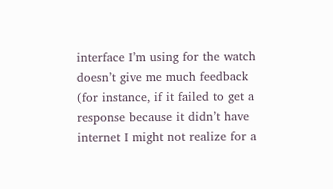interface I’m using for the watch doesn’t give me much feedback (for instance, if it failed to get a response because it didn’t have internet I might not realize for a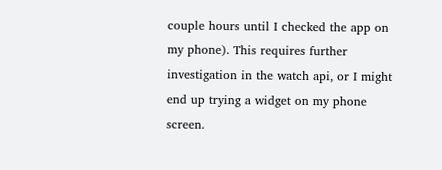couple hours until I checked the app on my phone). This requires further investigation in the watch api, or I might end up trying a widget on my phone screen.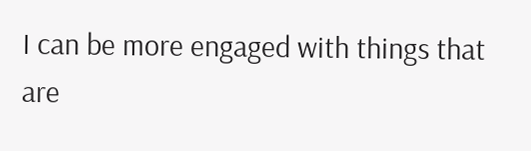I can be more engaged with things that are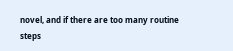novel, and if there are too many routine steps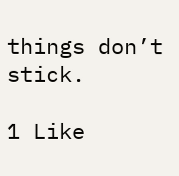things don’t stick.

1 Like